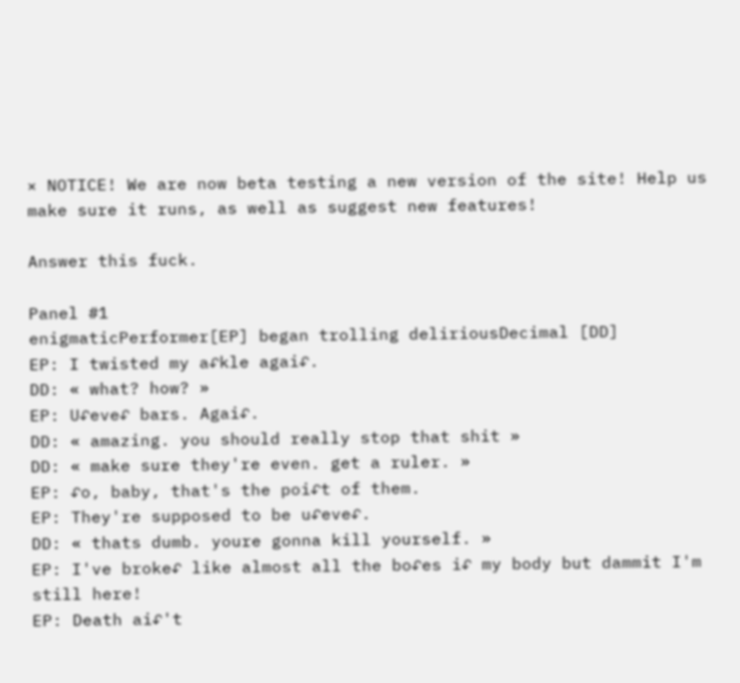× NOTICE! We are now beta testing a new version of the site! Help us make sure it runs, as well as suggest new features!

Answer this fuck.

Panel #1
enigmaticPerformer[EP] began trolling deliriousDecimal [DD]
EP: I twisted my a↶kle agai↶.
DD: « what? how? »
EP: U↶eve↶ bars. Agai↶.
DD: « amazing. you should really stop that shit »
DD: « make sure they're even. get a ruler. »
EP: ↶o, baby, that's the poi↶t of them.
EP: They're supposed to be u↶eve↶.
DD: « thats dumb. youre gonna kill yourself. »
EP: I've broke↶ like almost all the bo↶es i↶ my body but dammit I'm still here!
EP: Death ai↶'t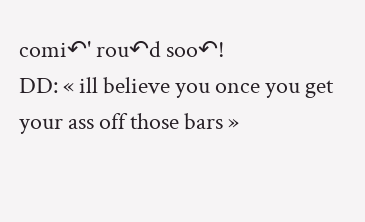comi↶' rou↶d soo↶!
DD: « ill believe you once you get your ass off those bars »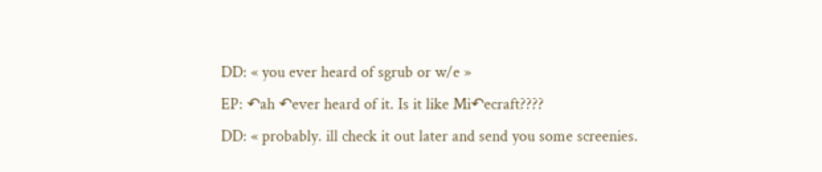DD: « you ever heard of sgrub or w/e »
EP: ↶ah ↶ever heard of it. Is it like Mi↶ecraft????
DD: « probably. ill check it out later and send you some screenies.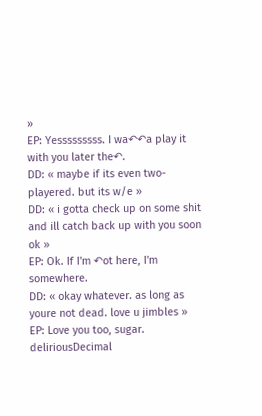»
EP: Yesssssssss. I wa↶↶a play it with you later the↶.
DD: « maybe if its even two-playered. but its w/e »
DD: « i gotta check up on some shit and ill catch back up with you soon ok »
EP: Ok. If I'm ↶ot here, I'm somewhere.
DD: « okay whatever. as long as youre not dead. love u jimbles »
EP: Love you too, sugar.
deliriousDecimal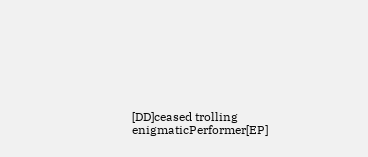[DD]ceased trolling enigmaticPerformer[EP]